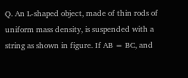Q. An L-shaped object, made of thin rods of uniform mass density, is suspended with a string as shown in figure. If AB = BC, and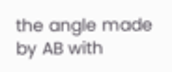the angle made by AB with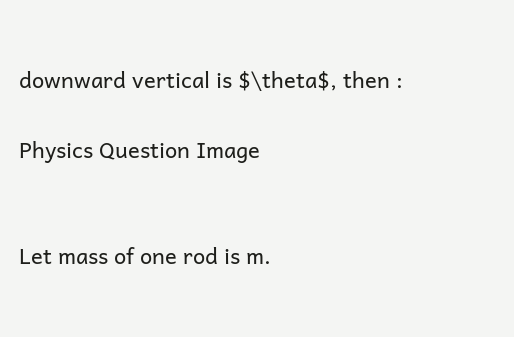downward vertical is $\theta$, then :

Physics Question Image


Let mass of one rod is m.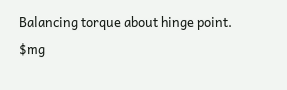Balancing torque about hinge point.
$mg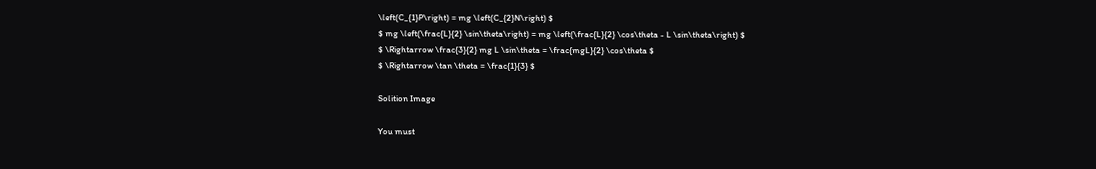\left(C_{1}P\right) = mg \left(C_{2}N\right) $
$ mg \left(\frac{L}{2} \sin\theta\right) = mg \left(\frac{L}{2} \cos\theta - L \sin\theta\right) $
$ \Rightarrow \frac{3}{2} mg L \sin\theta = \frac{mgL}{2} \cos\theta $
$ \Rightarrow \tan \theta = \frac{1}{3} $

Solition Image

You must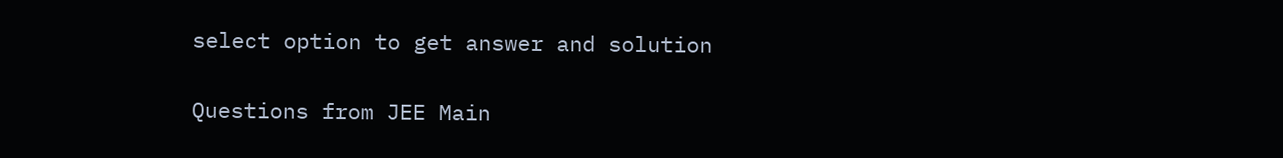select option to get answer and solution

Questions from JEE Main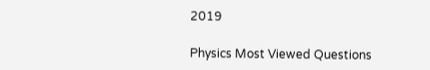2019

Physics Most Viewed Questions